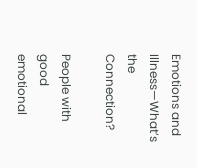Emotions and Illness—What’s the Connection?

People with good emotional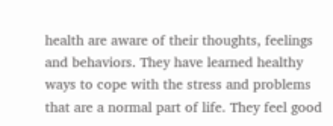health are aware of their thoughts, feelings and behaviors. They have learned healthy ways to cope with the stress and problems that are a normal part of life. They feel good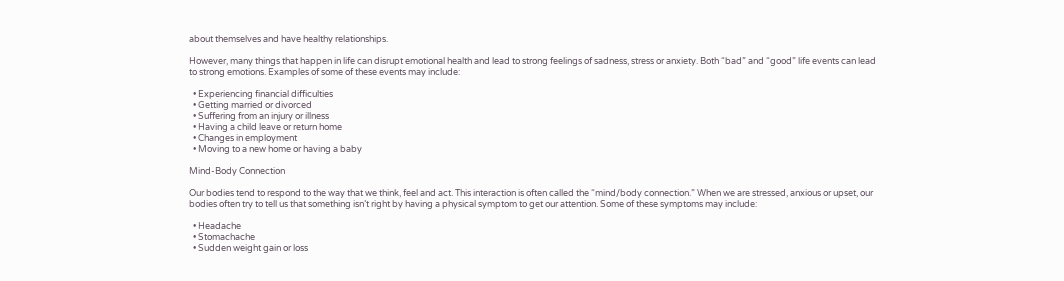about themselves and have healthy relationships.

However, many things that happen in life can disrupt emotional health and lead to strong feelings of sadness, stress or anxiety. Both “bad” and “good” life events can lead to strong emotions. Examples of some of these events may include:

  • Experiencing financial difficulties
  • Getting married or divorced
  • Suffering from an injury or illness
  • Having a child leave or return home
  • Changes in employment
  • Moving to a new home or having a baby

Mind-Body Connection

Our bodies tend to respond to the way that we think, feel and act. This interaction is often called the “mind/body connection.” When we are stressed, anxious or upset, our bodies often try to tell us that something isn’t right by having a physical symptom to get our attention. Some of these symptoms may include:

  • Headache
  • Stomachache
  • Sudden weight gain or loss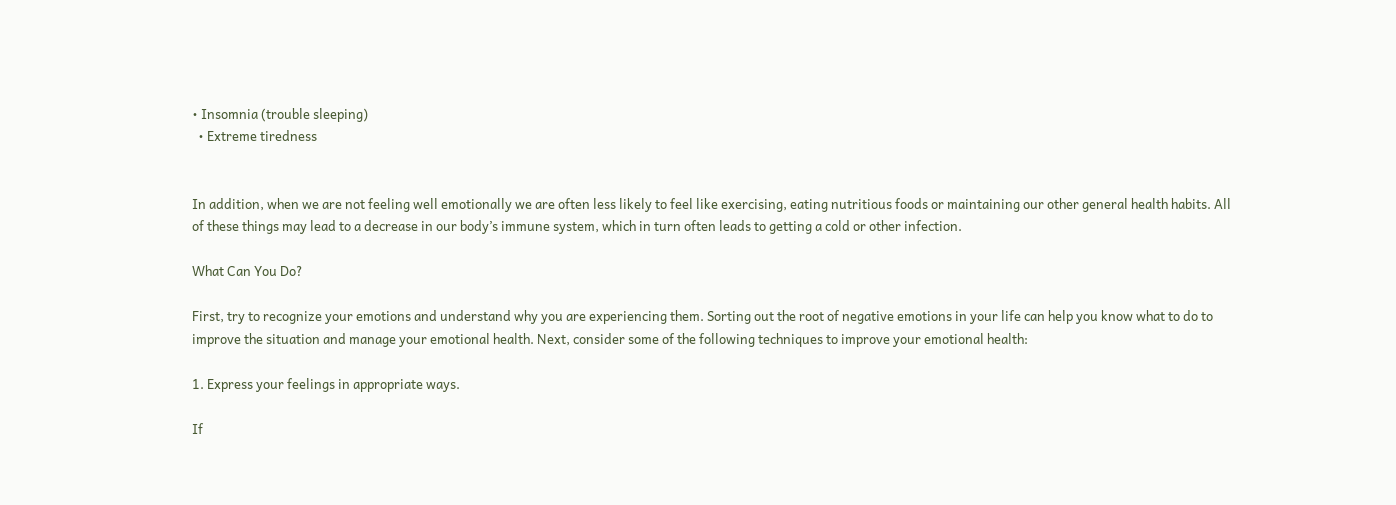• Insomnia (trouble sleeping)
  • Extreme tiredness


In addition, when we are not feeling well emotionally we are often less likely to feel like exercising, eating nutritious foods or maintaining our other general health habits. All of these things may lead to a decrease in our body’s immune system, which in turn often leads to getting a cold or other infection.

What Can You Do?

First, try to recognize your emotions and understand why you are experiencing them. Sorting out the root of negative emotions in your life can help you know what to do to improve the situation and manage your emotional health. Next, consider some of the following techniques to improve your emotional health:

1. Express your feelings in appropriate ways.

If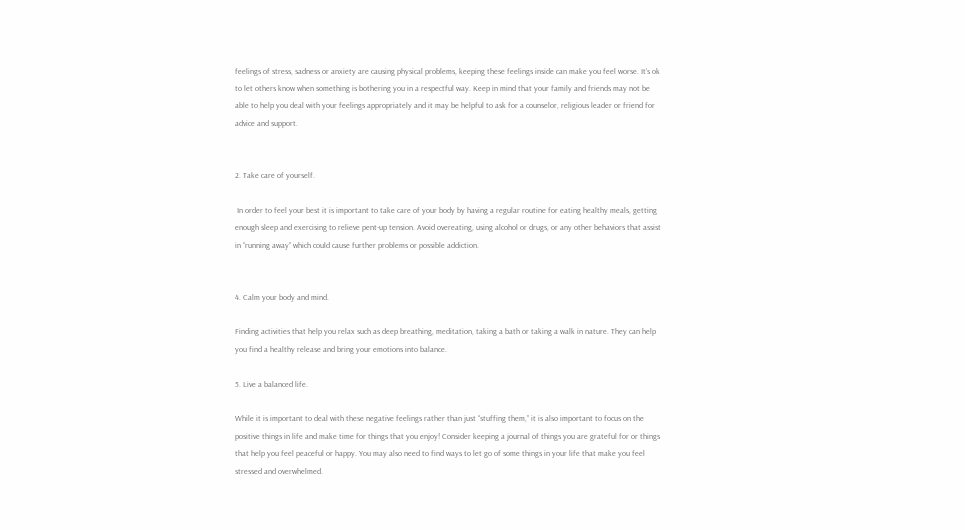feelings of stress, sadness or anxiety are causing physical problems, keeping these feelings inside can make you feel worse. It’s ok to let others know when something is bothering you in a respectful way. Keep in mind that your family and friends may not be able to help you deal with your feelings appropriately and it may be helpful to ask for a counselor, religious leader or friend for advice and support.


2. Take care of yourself.

 In order to feel your best it is important to take care of your body by having a regular routine for eating healthy meals, getting enough sleep and exercising to relieve pent-up tension. Avoid overeating, using alcohol or drugs, or any other behaviors that assist in “running away” which could cause further problems or possible addiction.


4. Calm your body and mind.

Finding activities that help you relax such as deep breathing, meditation, taking a bath or taking a walk in nature. They can help you find a healthy release and bring your emotions into balance.

5. Live a balanced life.

While it is important to deal with these negative feelings rather than just “stuffing them,” it is also important to focus on the positive things in life and make time for things that you enjoy! Consider keeping a journal of things you are grateful for or things that help you feel peaceful or happy. You may also need to find ways to let go of some things in your life that make you feel stressed and overwhelmed.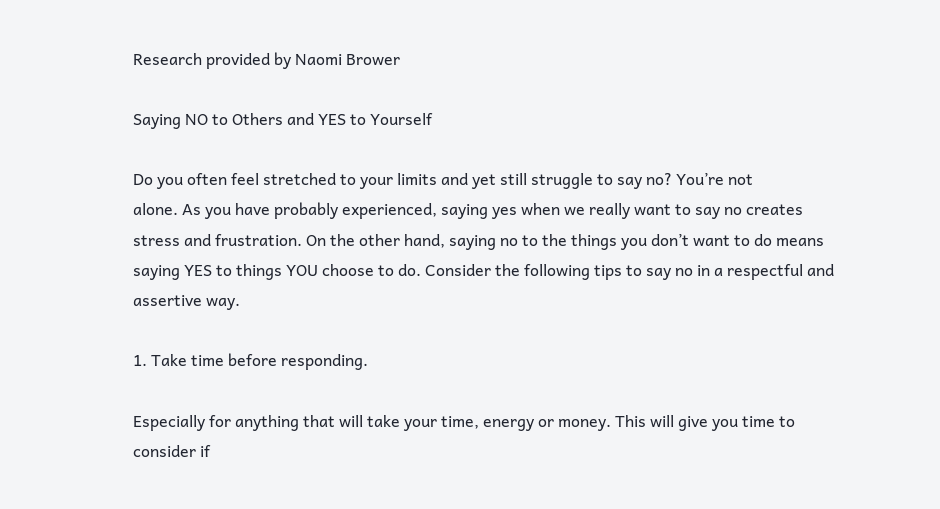Research provided by Naomi Brower

Saying NO to Others and YES to Yourself

Do you often feel stretched to your limits and yet still struggle to say no? You’re not
alone. As you have probably experienced, saying yes when we really want to say no creates stress and frustration. On the other hand, saying no to the things you don’t want to do means saying YES to things YOU choose to do. Consider the following tips to say no in a respectful and assertive way.

1. Take time before responding.

Especially for anything that will take your time, energy or money. This will give you time to consider if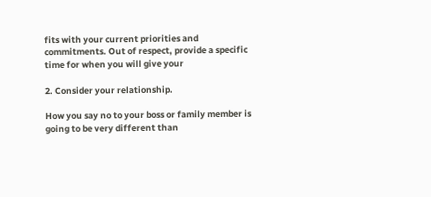fits with your current priorities and
commitments. Out of respect, provide a specific time for when you will give your

2. Consider your relationship.

How you say no to your boss or family member is going to be very different than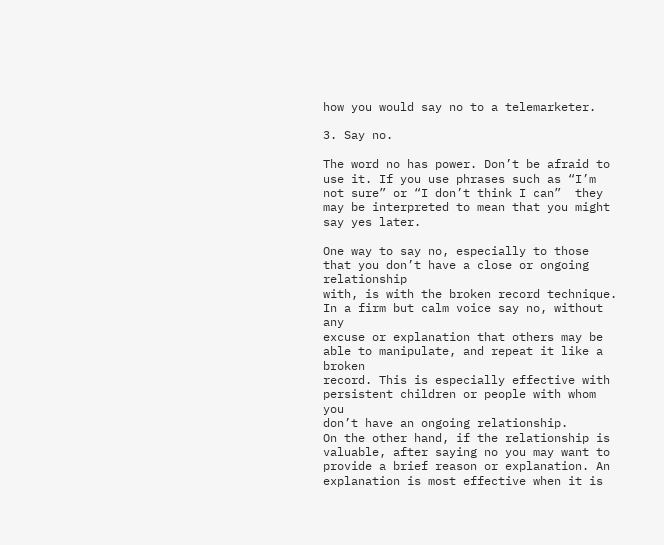how you would say no to a telemarketer.

3. Say no.

The word no has power. Don’t be afraid to use it. If you use phrases such as “I’m not sure” or “I don’t think I can”  they may be interpreted to mean that you might say yes later.

One way to say no, especially to those that you don’t have a close or ongoing relationship
with, is with the broken record technique. In a firm but calm voice say no, without any
excuse or explanation that others may be able to manipulate, and repeat it like a broken
record. This is especially effective with persistent children or people with whom you
don’t have an ongoing relationship.
On the other hand, if the relationship is valuable, after saying no you may want to provide a brief reason or explanation. An explanation is most effective when it is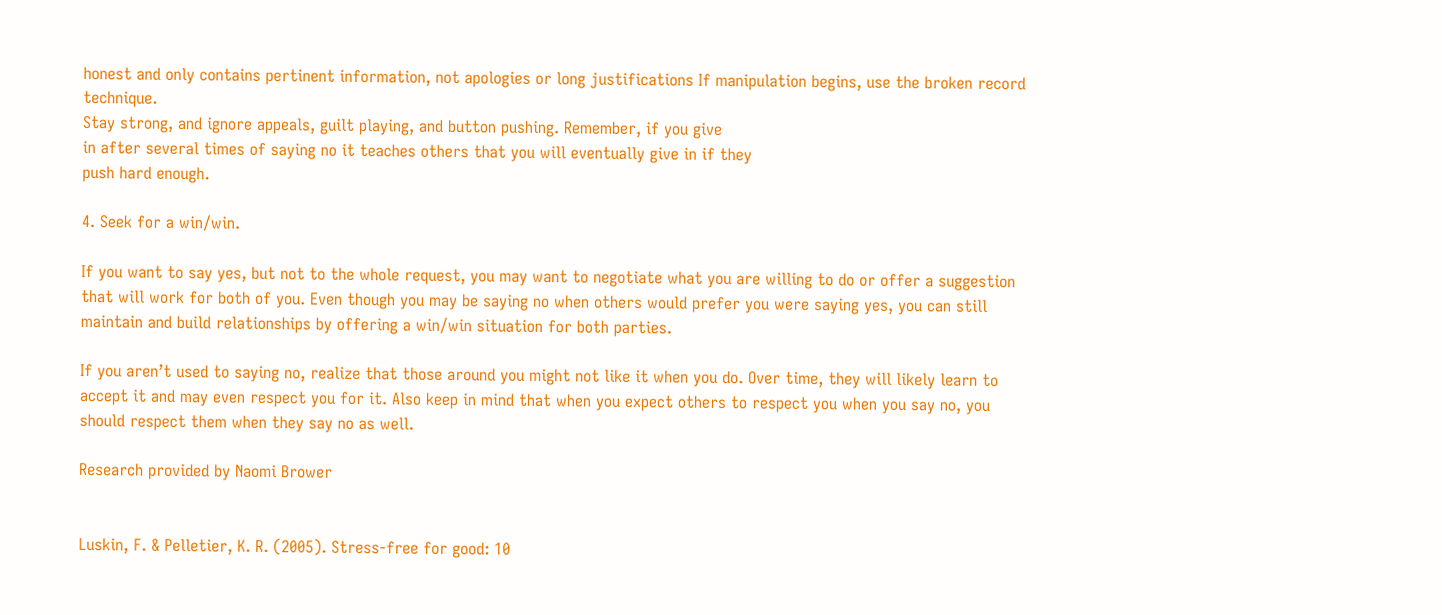honest and only contains pertinent information, not apologies or long justifications If manipulation begins, use the broken record technique.
Stay strong, and ignore appeals, guilt playing, and button pushing. Remember, if you give
in after several times of saying no it teaches others that you will eventually give in if they
push hard enough.

4. Seek for a win/win.

If you want to say yes, but not to the whole request, you may want to negotiate what you are willing to do or offer a suggestion that will work for both of you. Even though you may be saying no when others would prefer you were saying yes, you can still maintain and build relationships by offering a win/win situation for both parties.

If you aren’t used to saying no, realize that those around you might not like it when you do. Over time, they will likely learn to accept it and may even respect you for it. Also keep in mind that when you expect others to respect you when you say no, you should respect them when they say no as well.

Research provided by Naomi Brower


Luskin, F. & Pelletier, K. R. (2005). Stress-free for good: 10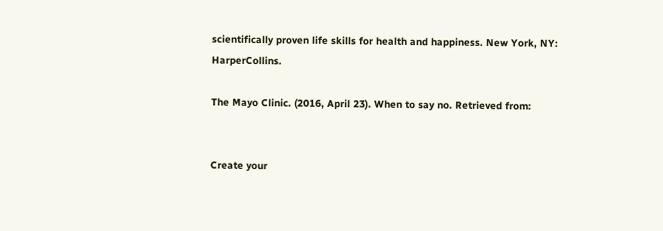scientifically proven life skills for health and happiness. New York, NY: HarperCollins.

The Mayo Clinic. (2016, April 23). When to say no. Retrieved from:


Create your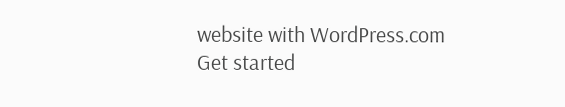website with WordPress.com
Get started